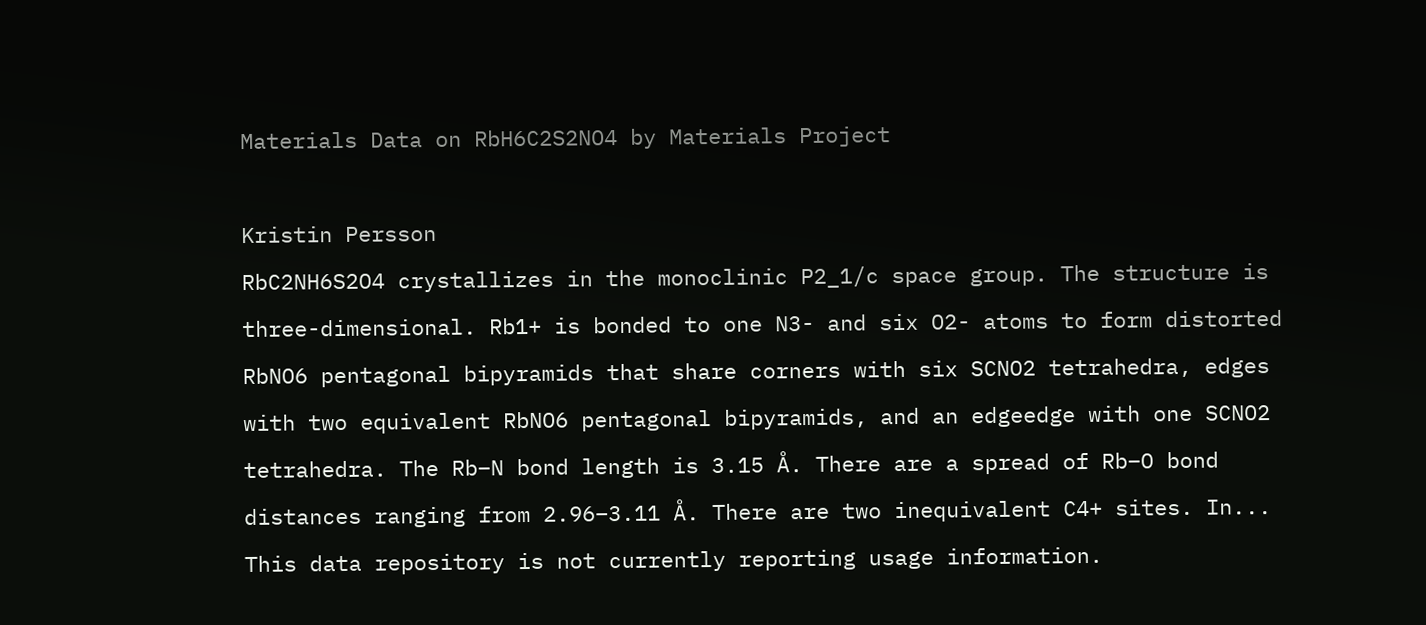Materials Data on RbH6C2S2NO4 by Materials Project

Kristin Persson
RbC2NH6S2O4 crystallizes in the monoclinic P2_1/c space group. The structure is three-dimensional. Rb1+ is bonded to one N3- and six O2- atoms to form distorted RbNO6 pentagonal bipyramids that share corners with six SCNO2 tetrahedra, edges with two equivalent RbNO6 pentagonal bipyramids, and an edgeedge with one SCNO2 tetrahedra. The Rb–N bond length is 3.15 Å. There are a spread of Rb–O bond distances ranging from 2.96–3.11 Å. There are two inequivalent C4+ sites. In...
This data repository is not currently reporting usage information.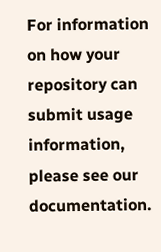For information on how your repository can submit usage information, please see our documentation.